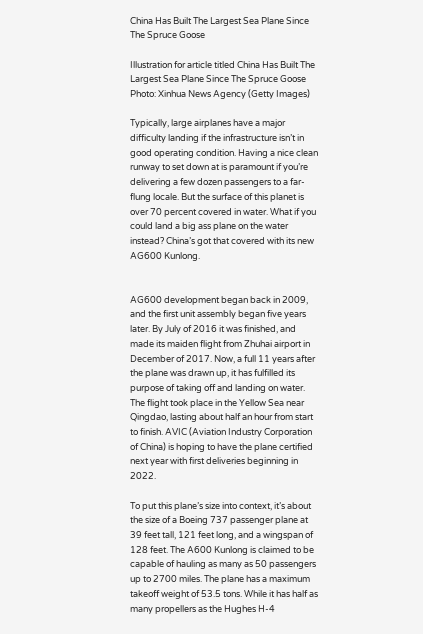China Has Built The Largest Sea Plane Since The Spruce Goose

Illustration for article titled China Has Built The Largest Sea Plane Since The Spruce Goose
Photo: Xinhua News Agency (Getty Images)

Typically, large airplanes have a major difficulty landing if the infrastructure isn’t in good operating condition. Having a nice clean runway to set down at is paramount if you’re delivering a few dozen passengers to a far-flung locale. But the surface of this planet is over 70 percent covered in water. What if you could land a big ass plane on the water instead? China’s got that covered with its new AG600 Kunlong.


AG600 development began back in 2009, and the first unit assembly began five years later. By July of 2016 it was finished, and made its maiden flight from Zhuhai airport in December of 2017. Now, a full 11 years after the plane was drawn up, it has fulfilled its purpose of taking off and landing on water. The flight took place in the Yellow Sea near Qingdao, lasting about half an hour from start to finish. AVIC (Aviation Industry Corporation of China) is hoping to have the plane certified next year with first deliveries beginning in 2022.

To put this plane’s size into context, it’s about the size of a Boeing 737 passenger plane at 39 feet tall, 121 feet long, and a wingspan of 128 feet. The A600 Kunlong is claimed to be capable of hauling as many as 50 passengers up to 2700 miles. The plane has a maximum takeoff weight of 53.5 tons. While it has half as many propellers as the Hughes H-4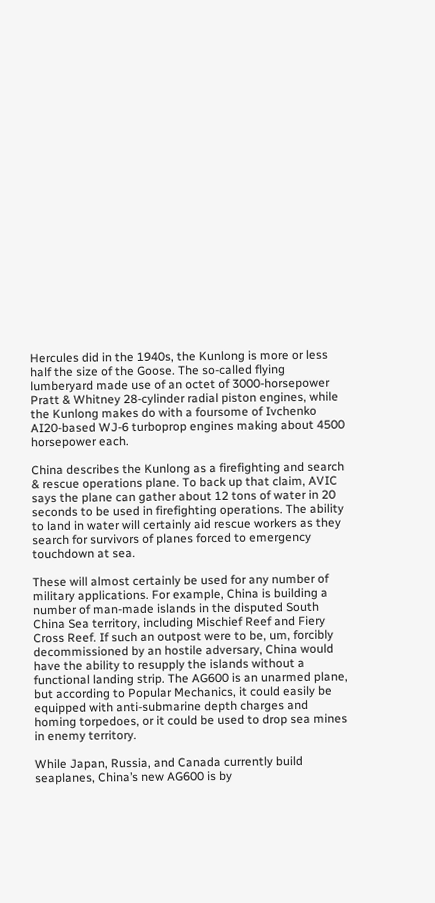Hercules did in the 1940s, the Kunlong is more or less half the size of the Goose. The so-called flying lumberyard made use of an octet of 3000-horsepower Pratt & Whitney 28-cylinder radial piston engines, while the Kunlong makes do with a foursome of Ivchenko AI20-based WJ-6 turboprop engines making about 4500 horsepower each.

China describes the Kunlong as a firefighting and search & rescue operations plane. To back up that claim, AVIC says the plane can gather about 12 tons of water in 20 seconds to be used in firefighting operations. The ability to land in water will certainly aid rescue workers as they search for survivors of planes forced to emergency touchdown at sea.

These will almost certainly be used for any number of military applications. For example, China is building a number of man-made islands in the disputed South China Sea territory, including Mischief Reef and Fiery Cross Reef. If such an outpost were to be, um, forcibly decommissioned by an hostile adversary, China would have the ability to resupply the islands without a functional landing strip. The AG600 is an unarmed plane, but according to Popular Mechanics, it could easily be equipped with anti-submarine depth charges and homing torpedoes, or it could be used to drop sea mines in enemy territory.

While Japan, Russia, and Canada currently build seaplanes, China’s new AG600 is by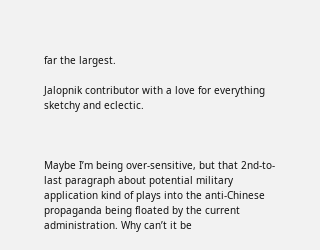far the largest.

Jalopnik contributor with a love for everything sketchy and eclectic.



Maybe I’m being over-sensitive, but that 2nd-to-last paragraph about potential military application kind of plays into the anti-Chinese propaganda being floated by the current administration. Why can’t it be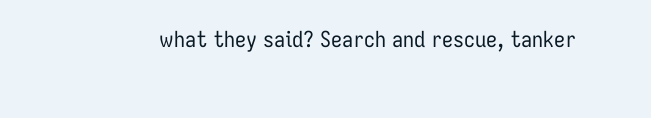what they said? Search and rescue, tanker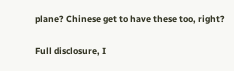plane? Chinese get to have these too, right?

Full disclosure, I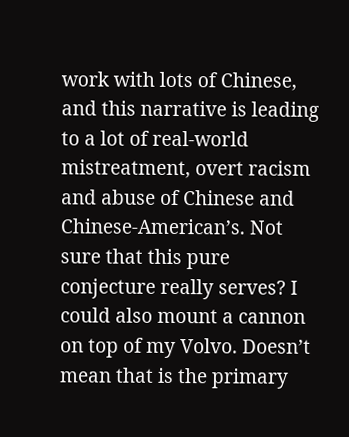work with lots of Chinese, and this narrative is leading to a lot of real-world mistreatment, overt racism and abuse of Chinese and Chinese-American’s. Not sure that this pure conjecture really serves? I could also mount a cannon on top of my Volvo. Doesn’t mean that is the primary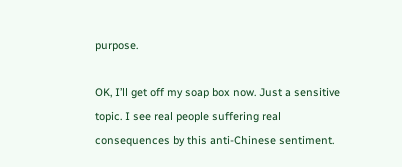purpose.

OK, I’ll get off my soap box now. Just a sensitive topic. I see real people suffering real consequences by this anti-Chinese sentiment.